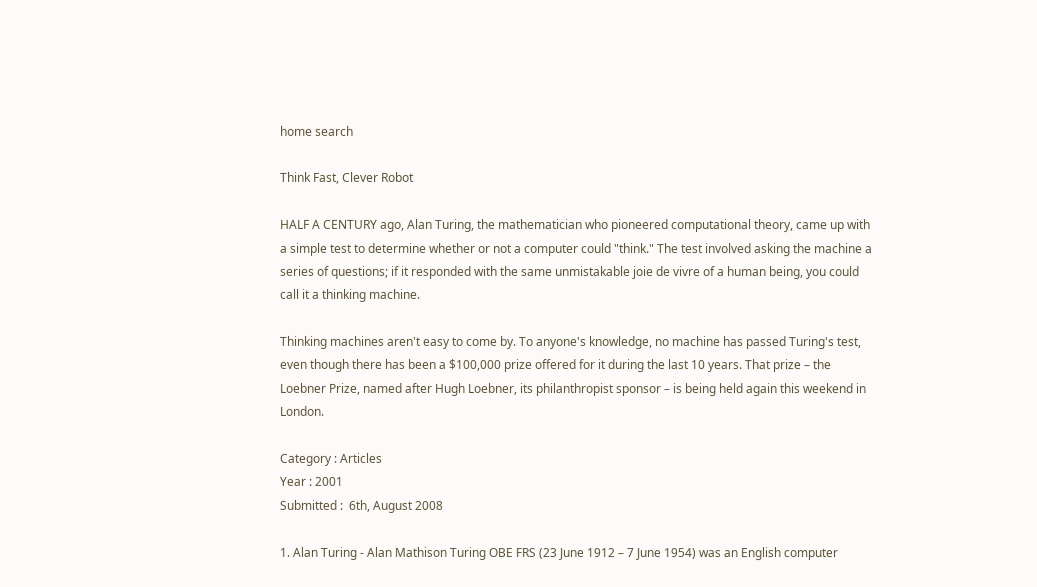home search

Think Fast, Clever Robot

HALF A CENTURY ago, Alan Turing, the mathematician who pioneered computational theory, came up with a simple test to determine whether or not a computer could "think." The test involved asking the machine a series of questions; if it responded with the same unmistakable joie de vivre of a human being, you could call it a thinking machine.

Thinking machines aren't easy to come by. To anyone's knowledge, no machine has passed Turing's test, even though there has been a $100,000 prize offered for it during the last 10 years. That prize – the Loebner Prize, named after Hugh Loebner, its philanthropist sponsor – is being held again this weekend in London.

Category : Articles
Year : 2001
Submitted :  6th, August 2008

1. Alan Turing - Alan Mathison Turing OBE FRS (23 June 1912 – 7 June 1954) was an English computer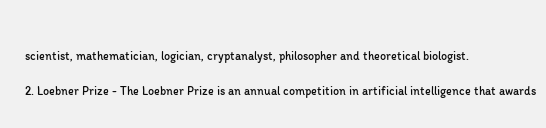scientist, mathematician, logician, cryptanalyst, philosopher and theoretical biologist.

2. Loebner Prize - The Loebner Prize is an annual competition in artificial intelligence that awards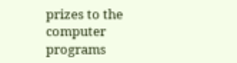prizes to the computer programs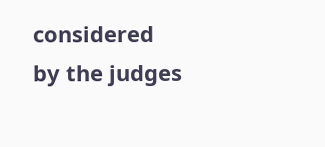considered by the judges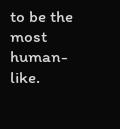to be the most human-like.